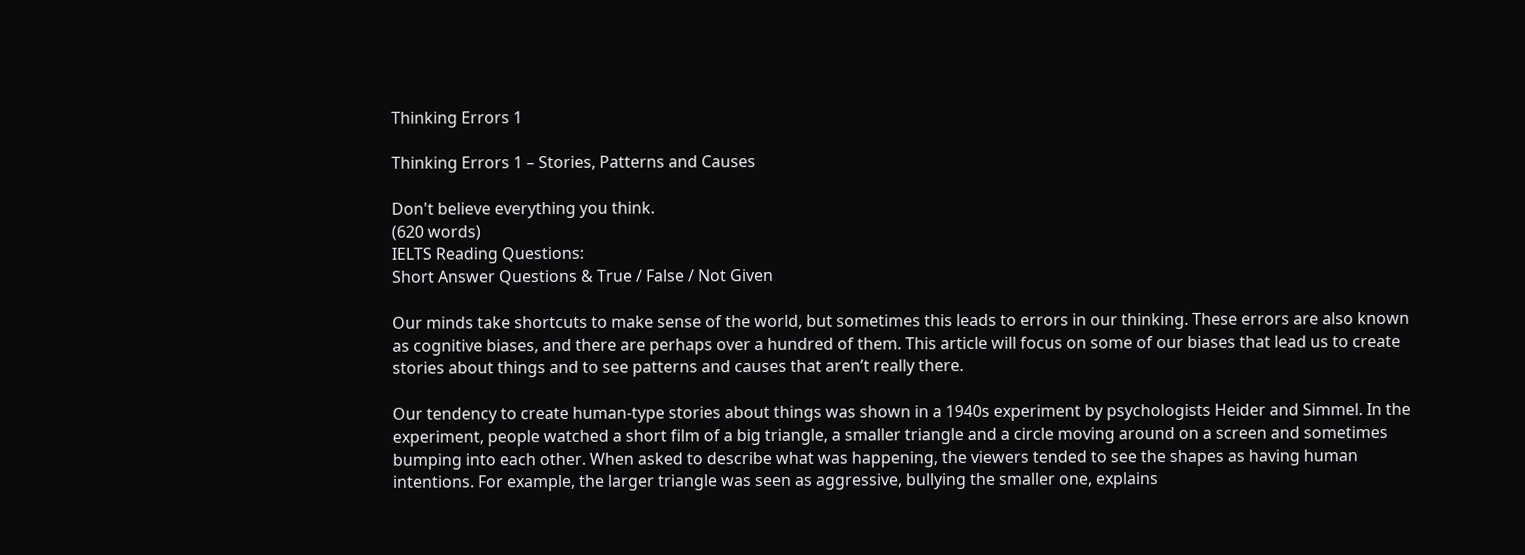Thinking Errors 1

Thinking Errors 1 – Stories, Patterns and Causes

Don't believe everything you think.
(620 words)
IELTS Reading Questions:
Short Answer Questions & True / False / Not Given

Our minds take shortcuts to make sense of the world, but sometimes this leads to errors in our thinking. These errors are also known as cognitive biases, and there are perhaps over a hundred of them. This article will focus on some of our biases that lead us to create stories about things and to see patterns and causes that aren’t really there.

Our tendency to create human-type stories about things was shown in a 1940s experiment by psychologists Heider and Simmel. In the experiment, people watched a short film of a big triangle, a smaller triangle and a circle moving around on a screen and sometimes bumping into each other. When asked to describe what was happening, the viewers tended to see the shapes as having human intentions. For example, the larger triangle was seen as aggressive, bullying the smaller one, explains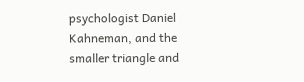psychologist Daniel Kahneman, and the smaller triangle and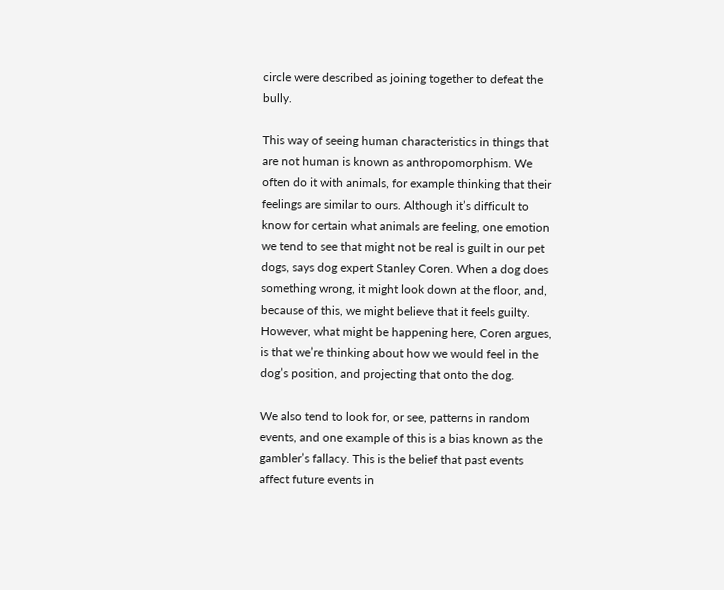circle were described as joining together to defeat the bully.

This way of seeing human characteristics in things that are not human is known as anthropomorphism. We often do it with animals, for example thinking that their feelings are similar to ours. Although it’s difficult to know for certain what animals are feeling, one emotion we tend to see that might not be real is guilt in our pet dogs, says dog expert Stanley Coren. When a dog does something wrong, it might look down at the floor, and, because of this, we might believe that it feels guilty. However, what might be happening here, Coren argues, is that we’re thinking about how we would feel in the dog’s position, and projecting that onto the dog.

We also tend to look for, or see, patterns in random events, and one example of this is a bias known as the gambler’s fallacy. This is the belief that past events affect future events in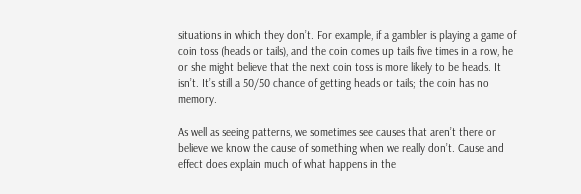situations in which they don’t. For example, if a gambler is playing a game of coin toss (heads or tails), and the coin comes up tails five times in a row, he or she might believe that the next coin toss is more likely to be heads. It isn’t. It’s still a 50/50 chance of getting heads or tails; the coin has no memory.

As well as seeing patterns, we sometimes see causes that aren’t there or believe we know the cause of something when we really don’t. Cause and effect does explain much of what happens in the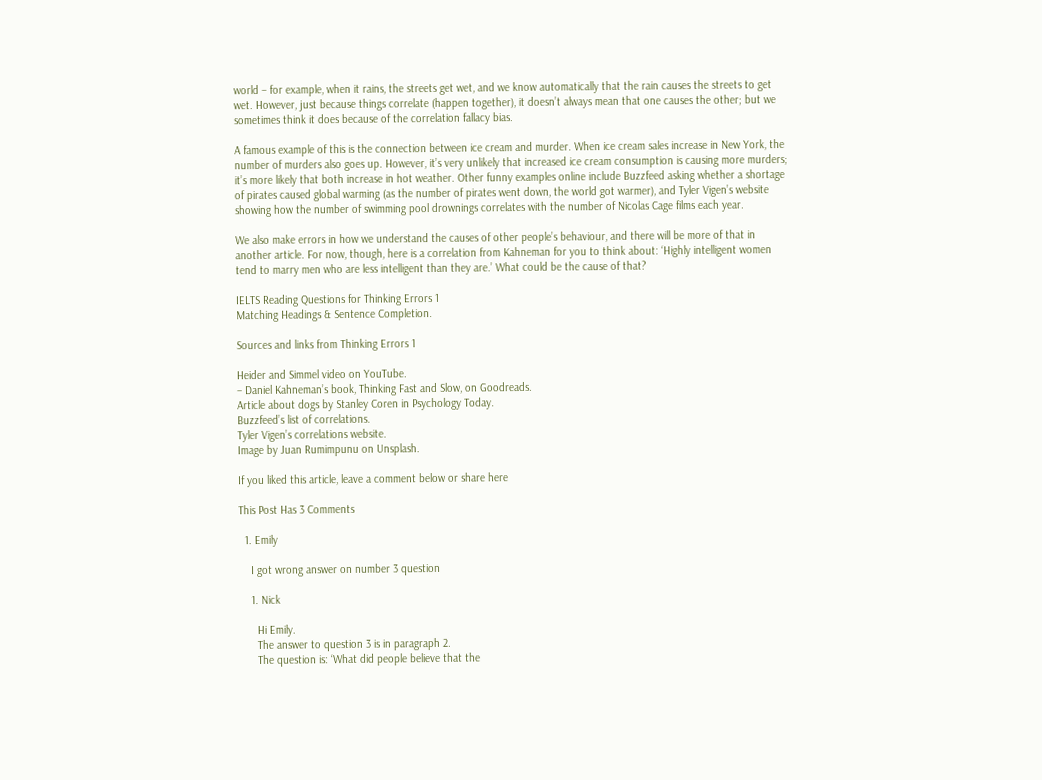world – for example, when it rains, the streets get wet, and we know automatically that the rain causes the streets to get wet. However, just because things correlate (happen together), it doesn’t always mean that one causes the other; but we sometimes think it does because of the correlation fallacy bias.

A famous example of this is the connection between ice cream and murder. When ice cream sales increase in New York, the number of murders also goes up. However, it’s very unlikely that increased ice cream consumption is causing more murders; it’s more likely that both increase in hot weather. Other funny examples online include Buzzfeed asking whether a shortage of pirates caused global warming (as the number of pirates went down, the world got warmer), and Tyler Vigen’s website showing how the number of swimming pool drownings correlates with the number of Nicolas Cage films each year.

We also make errors in how we understand the causes of other people’s behaviour, and there will be more of that in another article. For now, though, here is a correlation from Kahneman for you to think about: ‘Highly intelligent women tend to marry men who are less intelligent than they are.’ What could be the cause of that?

IELTS Reading Questions for Thinking Errors 1
Matching Headings & Sentence Completion.

Sources and links from Thinking Errors 1

Heider and Simmel video on YouTube.
– Daniel Kahneman’s book, Thinking Fast and Slow, on Goodreads.
Article about dogs by Stanley Coren in Psychology Today.
Buzzfeed’s list of correlations.
Tyler Vigen’s correlations website.
Image by Juan Rumimpunu on Unsplash.

If you liked this article, leave a comment below or share here

This Post Has 3 Comments

  1. Emily

    I got wrong answer on number 3 question

    1. Nick

      Hi Emily.
      The answer to question 3 is in paragraph 2.
      The question is: ‘What did people believe that the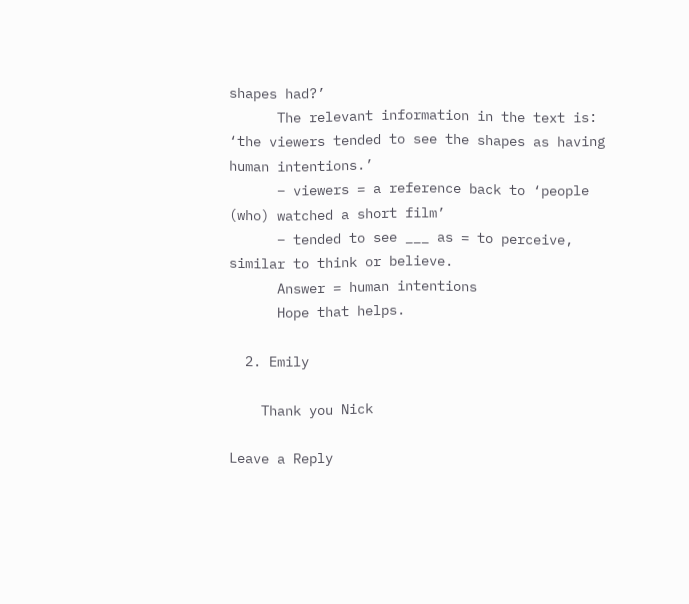shapes had?’
      The relevant information in the text is: ‘the viewers tended to see the shapes as having human intentions.’
      – viewers = a reference back to ‘people (who) watched a short film’
      – tended to see ___ as = to perceive, similar to think or believe.
      Answer = human intentions
      Hope that helps.

  2. Emily

    Thank you Nick

Leave a Reply